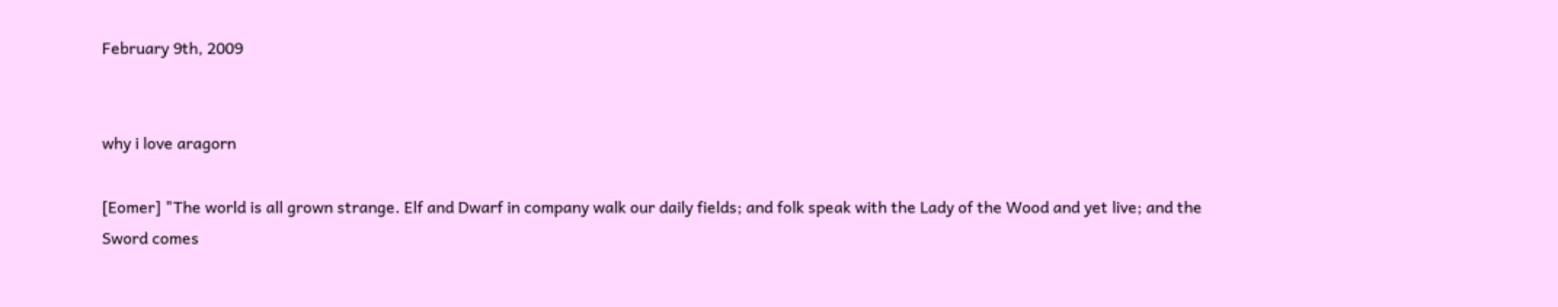February 9th, 2009


why i love aragorn

[Eomer] "The world is all grown strange. Elf and Dwarf in company walk our daily fields; and folk speak with the Lady of the Wood and yet live; and the Sword comes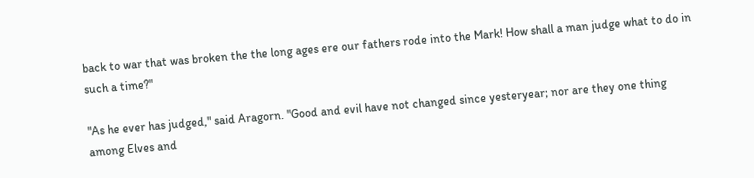back to war that was broken the the long ages ere our fathers rode into the Mark! How shall a man judge what to do in such a time?"

"As he ever has judged," said Aragorn. "Good and evil have not changed since yesteryear; nor are they one thing among Elves and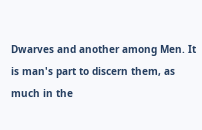Dwarves and another among Men. It is man's part to discern them, as much in the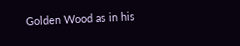Golden Wood as in his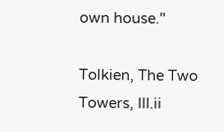own house."

Tolkien, The Two Towers, III.ii